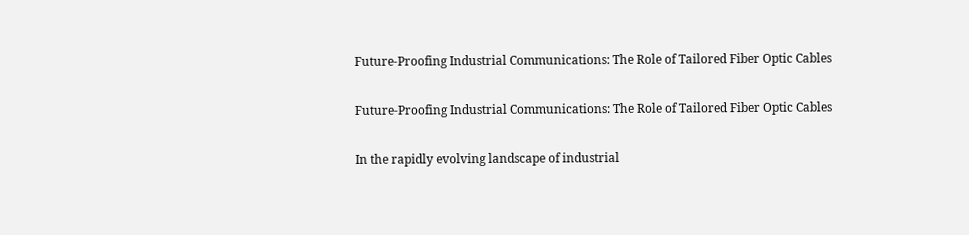Future-Proofing Industrial Communications: The Role of Tailored Fiber Optic Cables

Future-Proofing Industrial Communications: The Role of Tailored Fiber Optic Cables

In the rapidly evolving landscape of industrial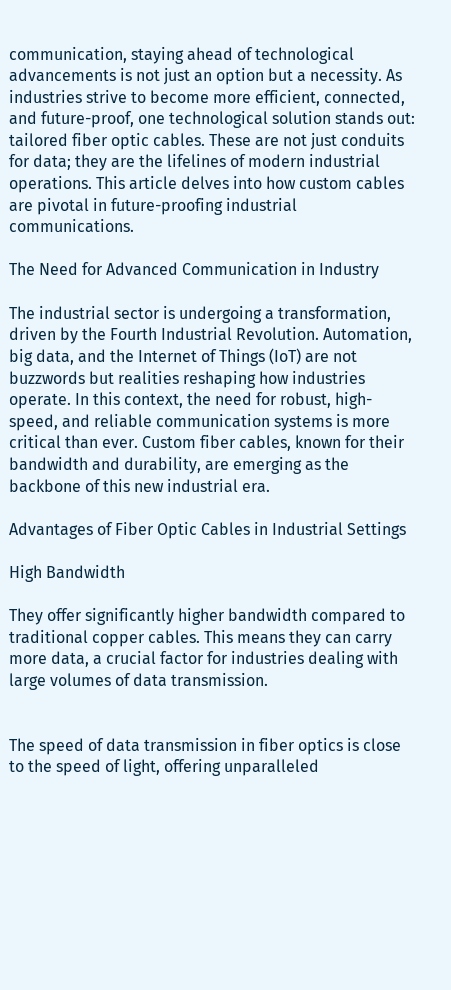communication, staying ahead of technological advancements is not just an option but a necessity. As industries strive to become more efficient, connected, and future-proof, one technological solution stands out: tailored fiber optic cables. These are not just conduits for data; they are the lifelines of modern industrial operations. This article delves into how custom cables are pivotal in future-proofing industrial communications.

The Need for Advanced Communication in Industry

The industrial sector is undergoing a transformation, driven by the Fourth Industrial Revolution. Automation, big data, and the Internet of Things (IoT) are not buzzwords but realities reshaping how industries operate. In this context, the need for robust, high-speed, and reliable communication systems is more critical than ever. Custom fiber cables, known for their bandwidth and durability, are emerging as the backbone of this new industrial era.

Advantages of Fiber Optic Cables in Industrial Settings

High Bandwidth

They offer significantly higher bandwidth compared to traditional copper cables. This means they can carry more data, a crucial factor for industries dealing with large volumes of data transmission.


The speed of data transmission in fiber optics is close to the speed of light, offering unparalleled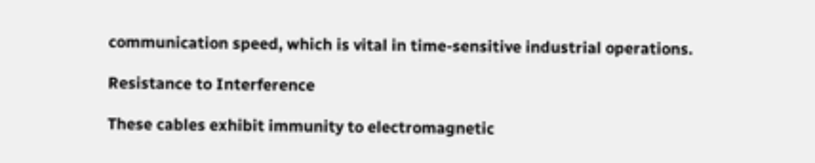communication speed, which is vital in time-sensitive industrial operations.

Resistance to Interference

These cables exhibit immunity to electromagnetic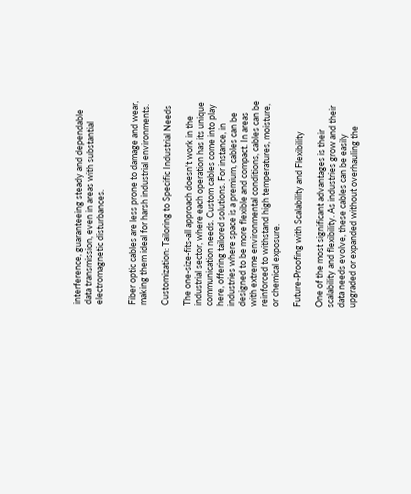interference, guaranteeing steady and dependable data transmission, even in areas with substantial electromagnetic disturbances.


Fiber optic cables are less prone to damage and wear, making them ideal for harsh industrial environments.

Customization: Tailoring to Specific Industrial Needs

The one-size-fits-all approach doesn't work in the industrial sector, where each operation has its unique communication needs. Custom cables come into play here, offering tailored solutions. For instance, in industries where space is a premium, cables can be designed to be more flexible and compact. In areas with extreme environmental conditions, cables can be reinforced to withstand high temperatures, moisture, or chemical exposure.

Future-Proofing with Scalability and Flexibility

One of the most significant advantages is their scalability and flexibility. As industries grow and their data needs evolve, these cables can be easily upgraded or expanded without overhauling the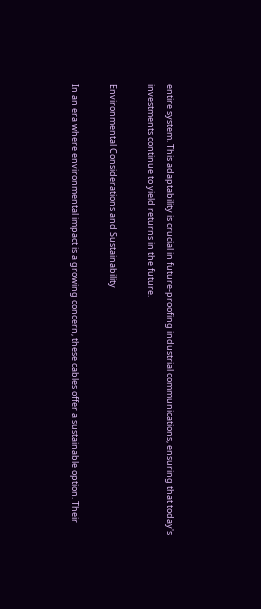entire system. This adaptability is crucial in future-proofing industrial communications, ensuring that today's investments continue to yield returns in the future.

Environmental Considerations and Sustainability

In an era where environmental impact is a growing concern, these cables offer a sustainable option. Their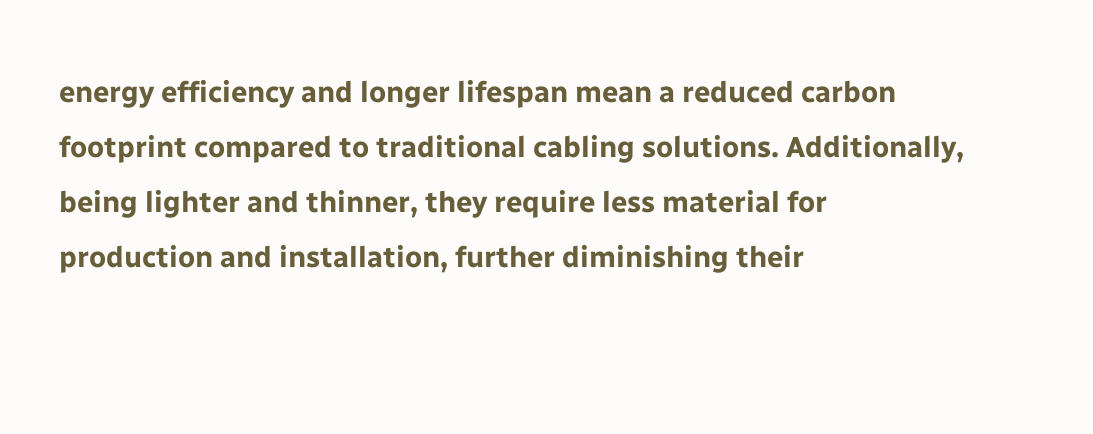energy efficiency and longer lifespan mean a reduced carbon footprint compared to traditional cabling solutions. Additionally, being lighter and thinner, they require less material for production and installation, further diminishing their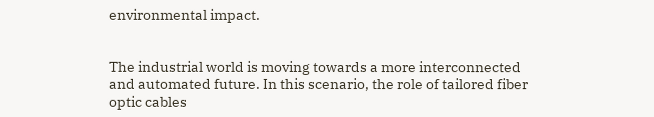environmental impact.


The industrial world is moving towards a more interconnected and automated future. In this scenario, the role of tailored fiber optic cables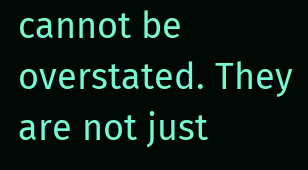cannot be overstated. They are not just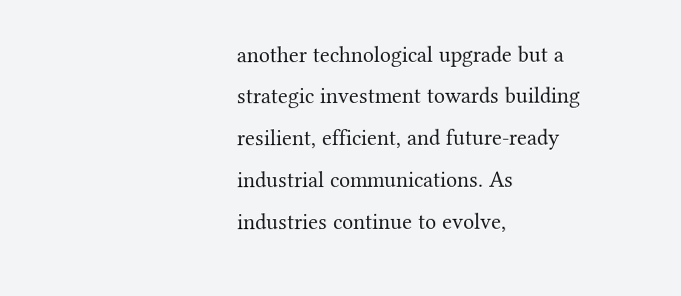another technological upgrade but a strategic investment towards building resilient, efficient, and future-ready industrial communications. As industries continue to evolve,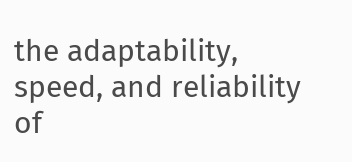the adaptability, speed, and reliability of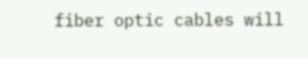fiber optic cables will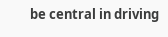be central in driving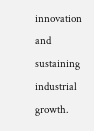innovation and sustaining industrial growth.